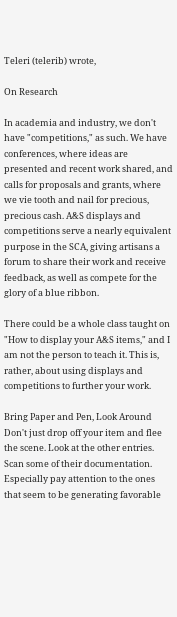Teleri (telerib) wrote,

On Research

In academia and industry, we don't have "competitions," as such. We have conferences, where ideas are presented and recent work shared, and calls for proposals and grants, where we vie tooth and nail for precious, precious cash. A&S displays and competitions serve a nearly equivalent purpose in the SCA, giving artisans a forum to share their work and receive feedback, as well as compete for the glory of a blue ribbon.

There could be a whole class taught on "How to display your A&S items," and I am not the person to teach it. This is, rather, about using displays and competitions to further your work.

Bring Paper and Pen, Look Around
Don't just drop off your item and flee the scene. Look at the other entries. Scan some of their documentation. Especially pay attention to the ones that seem to be generating favorable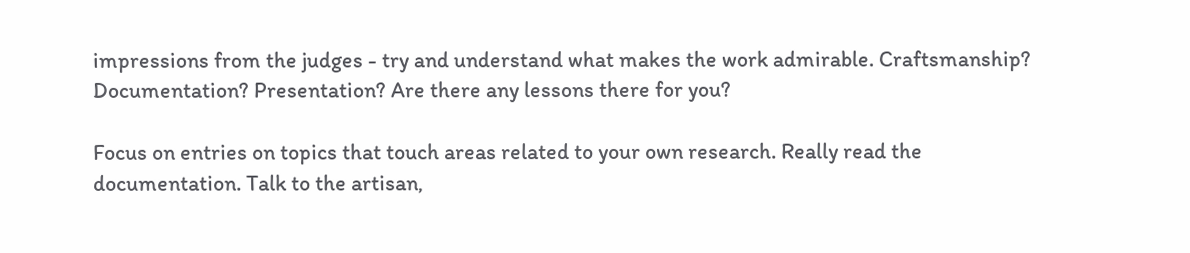impressions from the judges - try and understand what makes the work admirable. Craftsmanship? Documentation? Presentation? Are there any lessons there for you?

Focus on entries on topics that touch areas related to your own research. Really read the documentation. Talk to the artisan,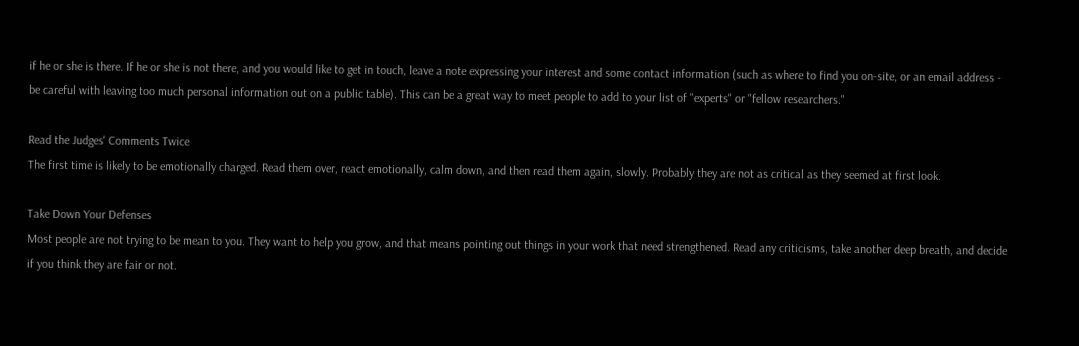if he or she is there. If he or she is not there, and you would like to get in touch, leave a note expressing your interest and some contact information (such as where to find you on-site, or an email address - be careful with leaving too much personal information out on a public table). This can be a great way to meet people to add to your list of "experts" or "fellow researchers."

Read the Judges' Comments Twice
The first time is likely to be emotionally charged. Read them over, react emotionally, calm down, and then read them again, slowly. Probably they are not as critical as they seemed at first look.

Take Down Your Defenses
Most people are not trying to be mean to you. They want to help you grow, and that means pointing out things in your work that need strengthened. Read any criticisms, take another deep breath, and decide if you think they are fair or not.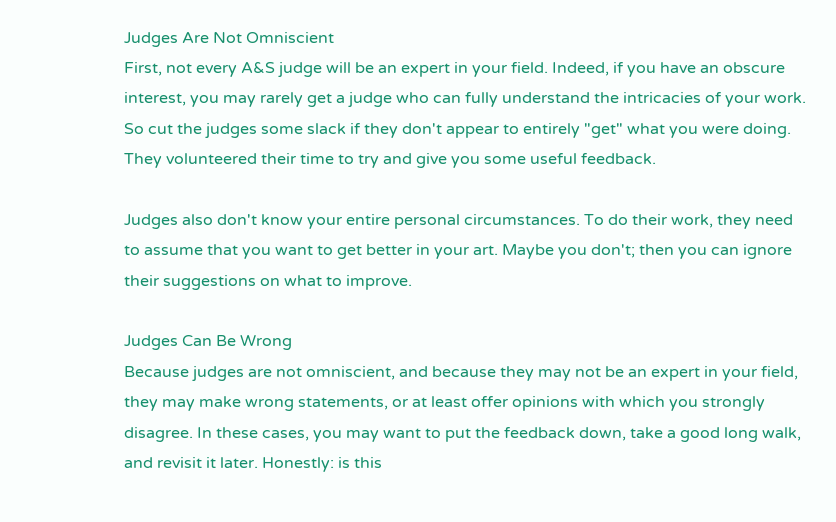Judges Are Not Omniscient
First, not every A&S judge will be an expert in your field. Indeed, if you have an obscure interest, you may rarely get a judge who can fully understand the intricacies of your work. So cut the judges some slack if they don't appear to entirely "get" what you were doing. They volunteered their time to try and give you some useful feedback.

Judges also don't know your entire personal circumstances. To do their work, they need to assume that you want to get better in your art. Maybe you don't; then you can ignore their suggestions on what to improve.

Judges Can Be Wrong
Because judges are not omniscient, and because they may not be an expert in your field, they may make wrong statements, or at least offer opinions with which you strongly disagree. In these cases, you may want to put the feedback down, take a good long walk, and revisit it later. Honestly: is this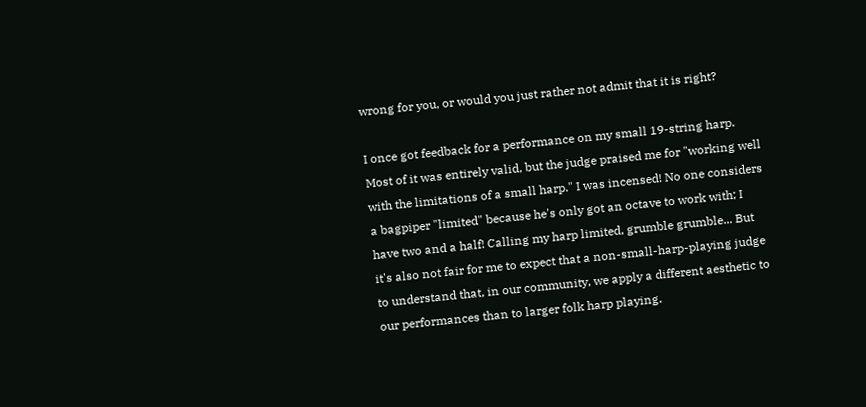wrong for you, or would you just rather not admit that it is right?

I once got feedback for a performance on my small 19-string harp. Most of it was entirely valid, but the judge praised me for "working well with the limitations of a small harp." I was incensed! No one considers a bagpiper "limited" because he's only got an octave to work with; I have two and a half! Calling my harp limited, grumble grumble... But it's also not fair for me to expect that a non-small-harp-playing judge to understand that, in our community, we apply a different aesthetic to our performances than to larger folk harp playing.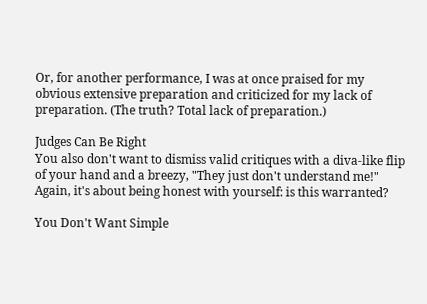Or, for another performance, I was at once praised for my obvious extensive preparation and criticized for my lack of preparation. (The truth? Total lack of preparation.)

Judges Can Be Right
You also don't want to dismiss valid critiques with a diva-like flip of your hand and a breezy, "They just don't understand me!" Again, it's about being honest with yourself: is this warranted?

You Don't Want Simple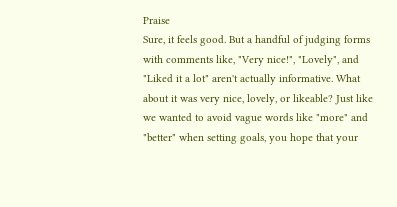Praise
Sure, it feels good. But a handful of judging forms with comments like, "Very nice!", "Lovely", and "Liked it a lot" aren't actually informative. What about it was very nice, lovely, or likeable? Just like we wanted to avoid vague words like "more" and "better" when setting goals, you hope that your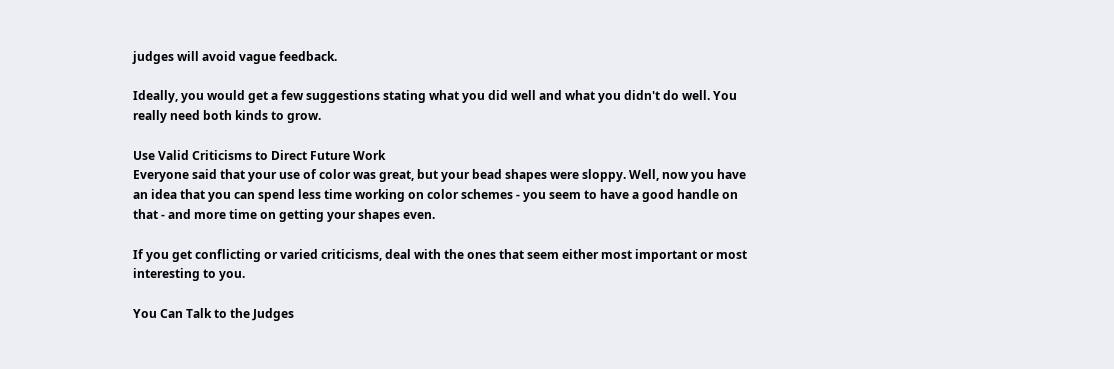judges will avoid vague feedback.

Ideally, you would get a few suggestions stating what you did well and what you didn't do well. You really need both kinds to grow.

Use Valid Criticisms to Direct Future Work
Everyone said that your use of color was great, but your bead shapes were sloppy. Well, now you have an idea that you can spend less time working on color schemes - you seem to have a good handle on that - and more time on getting your shapes even.

If you get conflicting or varied criticisms, deal with the ones that seem either most important or most interesting to you.

You Can Talk to the Judges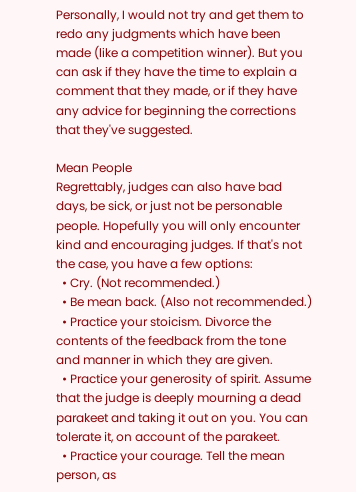Personally, I would not try and get them to redo any judgments which have been made (like a competition winner). But you can ask if they have the time to explain a comment that they made, or if they have any advice for beginning the corrections that they've suggested.

Mean People
Regrettably, judges can also have bad days, be sick, or just not be personable people. Hopefully you will only encounter kind and encouraging judges. If that's not the case, you have a few options:
  • Cry. (Not recommended.)
  • Be mean back. (Also not recommended.)
  • Practice your stoicism. Divorce the contents of the feedback from the tone and manner in which they are given.
  • Practice your generosity of spirit. Assume that the judge is deeply mourning a dead parakeet and taking it out on you. You can tolerate it, on account of the parakeet.
  • Practice your courage. Tell the mean person, as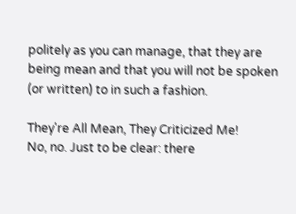politely as you can manage, that they are being mean and that you will not be spoken (or written) to in such a fashion.

They're All Mean, They Criticized Me!
No, no. Just to be clear: there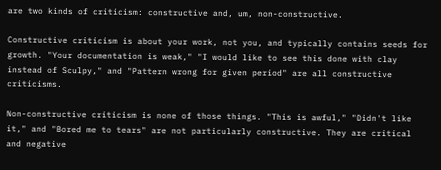are two kinds of criticism: constructive and, um, non-constructive.

Constructive criticism is about your work, not you, and typically contains seeds for growth. "Your documentation is weak," "I would like to see this done with clay instead of Sculpy," and "Pattern wrong for given period" are all constructive criticisms.

Non-constructive criticism is none of those things. "This is awful," "Didn't like it," and "Bored me to tears" are not particularly constructive. They are critical and negative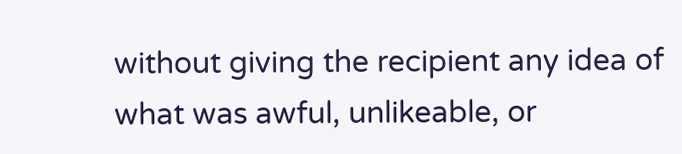without giving the recipient any idea of what was awful, unlikeable, or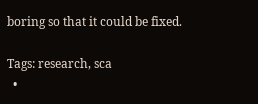boring so that it could be fixed.

Tags: research, sca
  •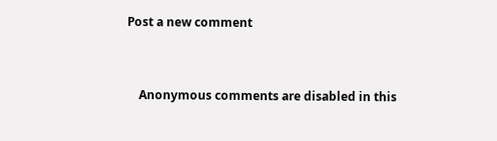Post a new comment


    Anonymous comments are disabled in this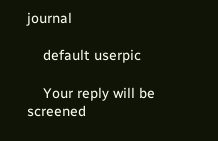journal

    default userpic

    Your reply will be screened